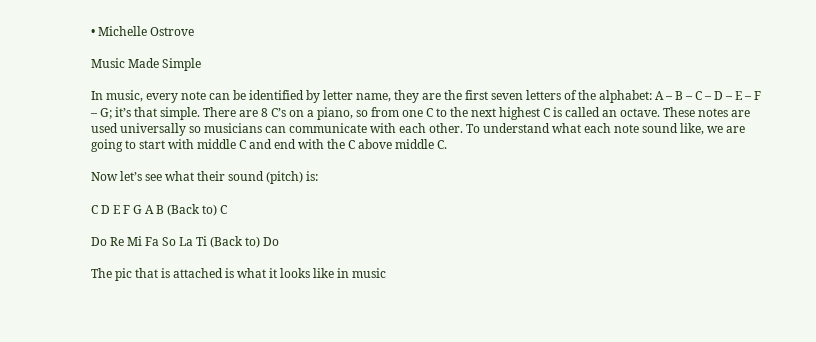• Michelle Ostrove

Music Made Simple

In music, every note can be identified by letter name, they are the first seven letters of the alphabet: A – B – C – D – E – F – G; it’s that simple. There are 8 C’s on a piano, so from one C to the next highest C is called an octave. These notes are used universally so musicians can communicate with each other. To understand what each note sound like, we are going to start with middle C and end with the C above middle C.

Now let’s see what their sound (pitch) is:

C D E F G A B (Back to) C

Do Re Mi Fa So La Ti (Back to) Do

The pic that is attached is what it looks like in music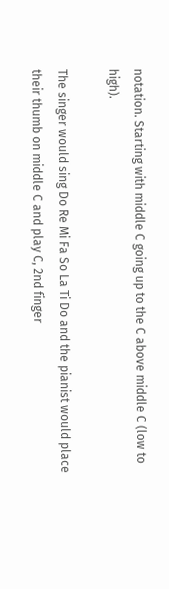notation. Starting with middle C going up to the C above middle C (low to high).

The singer would sing Do Re Mi Fa So La Ti Do and the pianist would place their thumb on middle C and play C, 2nd finger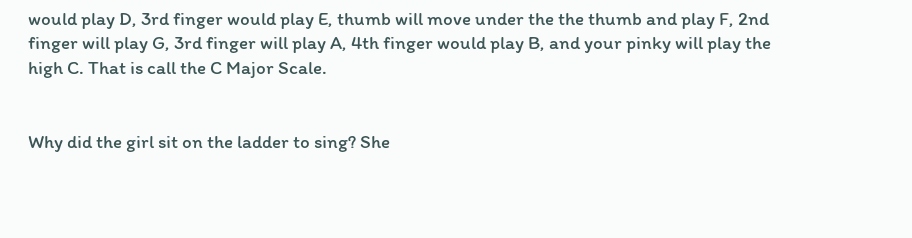would play D, 3rd finger would play E, thumb will move under the the thumb and play F, 2nd finger will play G, 3rd finger will play A, 4th finger would play B, and your pinky will play the high C. That is call the C Major Scale.


Why did the girl sit on the ladder to sing? She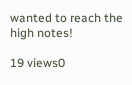wanted to reach the high notes!

19 views0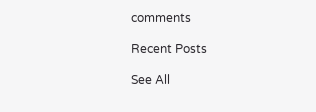comments

Recent Posts

See All